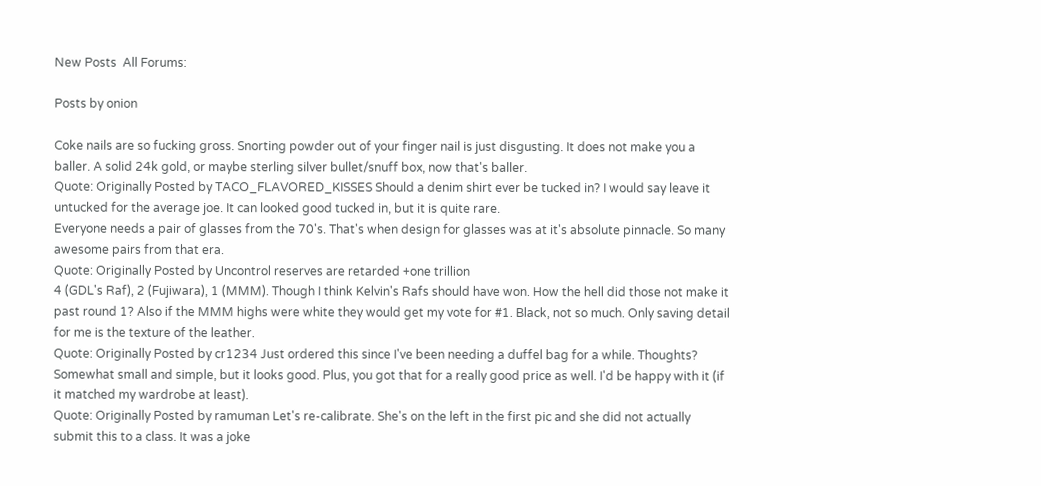New Posts  All Forums:

Posts by onion

Coke nails are so fucking gross. Snorting powder out of your finger nail is just disgusting. It does not make you a baller. A solid 24k gold, or maybe sterling silver bullet/snuff box, now that's baller.
Quote: Originally Posted by TACO_FLAVORED_KISSES Should a denim shirt ever be tucked in? I would say leave it untucked for the average joe. It can looked good tucked in, but it is quite rare.
Everyone needs a pair of glasses from the 70's. That's when design for glasses was at it's absolute pinnacle. So many awesome pairs from that era.
Quote: Originally Posted by Uncontrol reserves are retarded +one trillion
4 (GDL's Raf), 2 (Fujiwara), 1 (MMM). Though I think Kelvin's Rafs should have won. How the hell did those not make it past round 1? Also if the MMM highs were white they would get my vote for #1. Black, not so much. Only saving detail for me is the texture of the leather.
Quote: Originally Posted by cr1234 Just ordered this since I've been needing a duffel bag for a while. Thoughts? Somewhat small and simple, but it looks good. Plus, you got that for a really good price as well. I'd be happy with it (if it matched my wardrobe at least).
Quote: Originally Posted by ramuman Let's re-calibrate. She's on the left in the first pic and she did not actually submit this to a class. It was a joke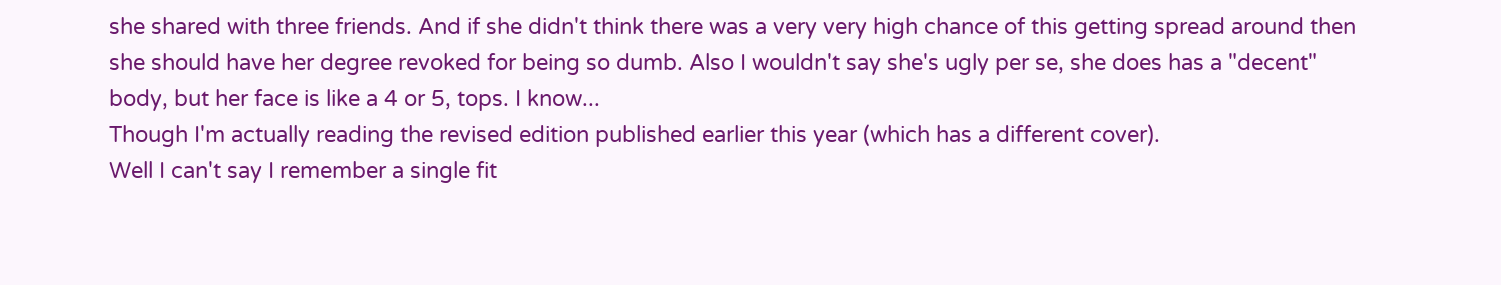she shared with three friends. And if she didn't think there was a very very high chance of this getting spread around then she should have her degree revoked for being so dumb. Also I wouldn't say she's ugly per se, she does has a "decent" body, but her face is like a 4 or 5, tops. I know...
Though I'm actually reading the revised edition published earlier this year (which has a different cover).
Well I can't say I remember a single fit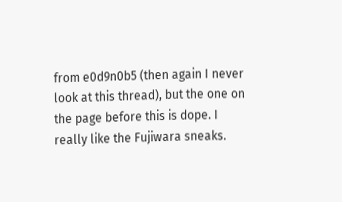from e0d9n0b5 (then again I never look at this thread), but the one on the page before this is dope. I really like the Fujiwara sneaks.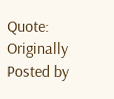Quote: Originally Posted by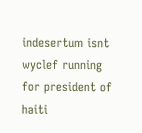indesertum isnt wyclef running for president of haiti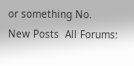or something No.
New Posts  All Forums: